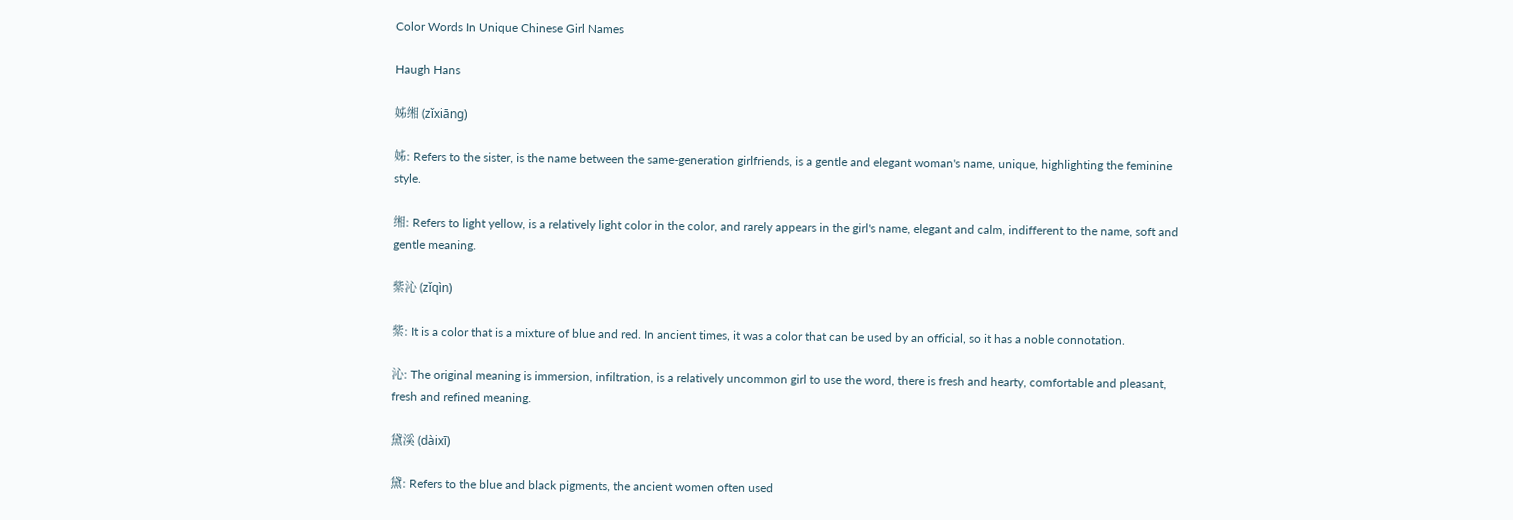Color Words In Unique Chinese Girl Names

Haugh Hans

姊缃 (zǐxiāng)

姊: Refers to the sister, is the name between the same-generation girlfriends, is a gentle and elegant woman's name, unique, highlighting the feminine style.

缃: Refers to light yellow, is a relatively light color in the color, and rarely appears in the girl's name, elegant and calm, indifferent to the name, soft and gentle meaning.

紫沁 (zǐqìn)

紫: It is a color that is a mixture of blue and red. In ancient times, it was a color that can be used by an official, so it has a noble connotation.

沁: The original meaning is immersion, infiltration, is a relatively uncommon girl to use the word, there is fresh and hearty, comfortable and pleasant, fresh and refined meaning.

黛溪 (dàixī)

黛: Refers to the blue and black pigments, the ancient women often used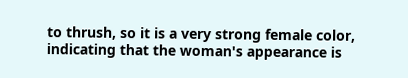to thrush, so it is a very strong female color, indicating that the woman's appearance is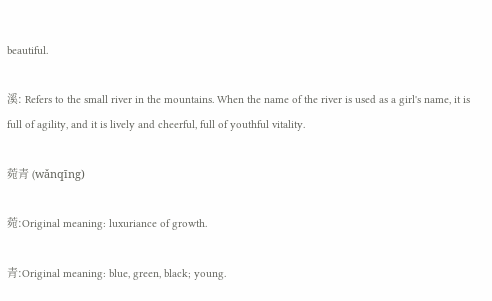beautiful.

溪: Refers to the small river in the mountains. When the name of the river is used as a girl's name, it is full of agility, and it is lively and cheerful, full of youthful vitality.

菀青 (wǎnqīng)

菀:Original meaning: luxuriance of growth.

青:Original meaning: blue, green, black; young.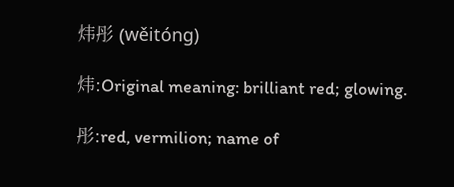炜彤 (wěitóng)

炜:Original meaning: brilliant red; glowing.

彤:red, vermilion; name of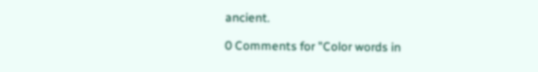ancient.

0 Comments for "Color words in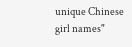unique Chinese girl names"